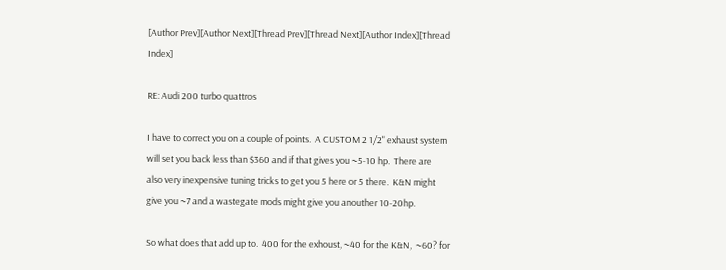[Author Prev][Author Next][Thread Prev][Thread Next][Author Index][Thread Index]

RE: Audi 200 turbo quattros

I have to correct you on a couple of points.  A CUSTOM 2 1/2" exhaust system
will set you back less than $360 and if that gives you ~5-10 hp.  There are
also very inexpensive tuning tricks to get you 5 here or 5 there.  K&N might
give you ~7 and a wastegate mods might give you anouther 10-20hp.

So what does that add up to.  400 for the exhoust, ~40 for the K&N,  ~60? for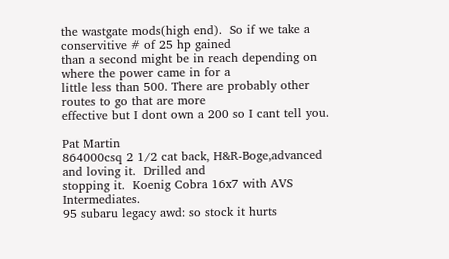the wastgate mods(high end).  So if we take a conservitive # of 25 hp gained
than a second might be in reach depending on where the power came in for a
little less than 500. There are probably other routes to go that are more
effective but I dont own a 200 so I cant tell you.

Pat Martin
864000csq 2 1/2 cat back, H&R-Boge,advanced and loving it.  Drilled and
stopping it.  Koenig Cobra 16x7 with AVS Intermediates.
95 subaru legacy awd: so stock it hurts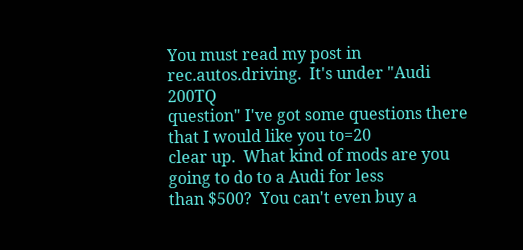You must read my post in rec.autos.driving.  It's under "Audi 200TQ
question" I've got some questions there that I would like you to=20
clear up.  What kind of mods are you going to do to a Audi for less
than $500?  You can't even buy a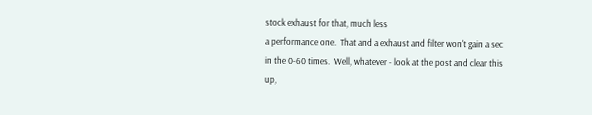stock exhaust for that, much less
a performance one.  That and a exhaust and filter won't gain a sec
in the 0-60 times.  Well, whatever - look at the post and clear this
up,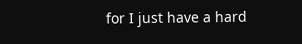for I just have a hard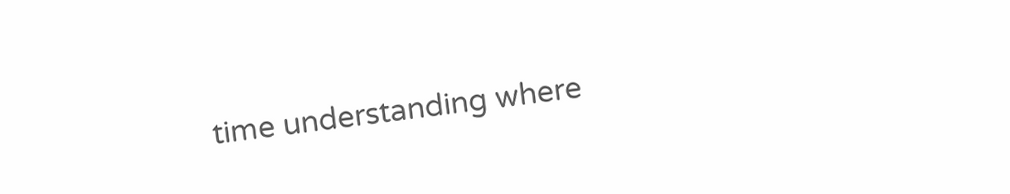time understanding where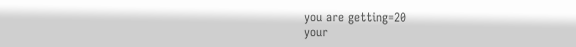you are getting=20
your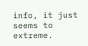info, it just seems to extreme.